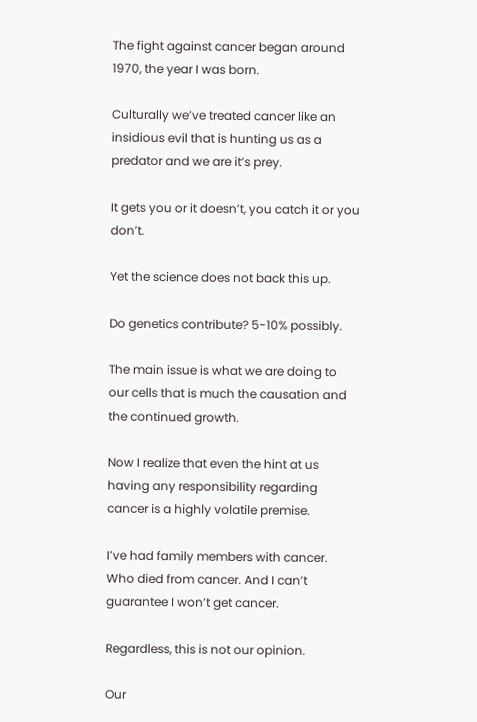The fight against cancer began around 1970, the year I was born.

Culturally we’ve treated cancer like an insidious evil that is hunting us as a predator and we are it’s prey.

It gets you or it doesn’t, you catch it or you don’t.

Yet the science does not back this up.

Do genetics contribute? 5-10% possibly.

The main issue is what we are doing to our cells that is much the causation and the continued growth.

Now I realize that even the hint at us having any responsibility regarding cancer is a highly volatile premise.

I’ve had family members with cancer. Who died from cancer. And I can’t guarantee I won’t get cancer.

Regardless, this is not our opinion.

Our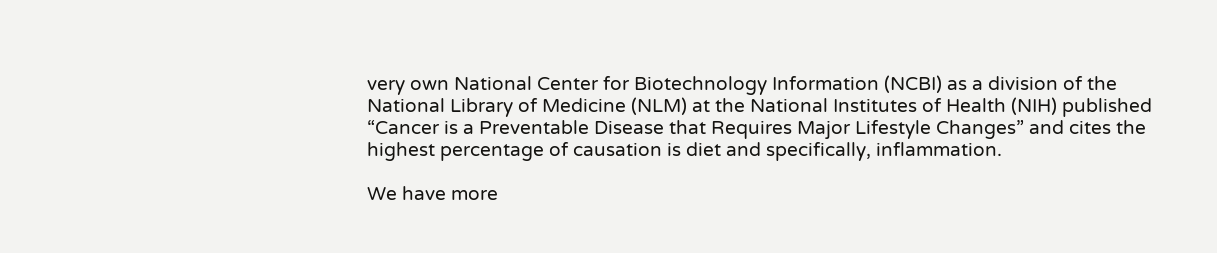very own National Center for Biotechnology Information (NCBI) as a division of the National Library of Medicine (NLM) at the National Institutes of Health (NIH) published  “Cancer is a Preventable Disease that Requires Major Lifestyle Changes” and cites the highest percentage of causation is diet and specifically, inflammation.

We have more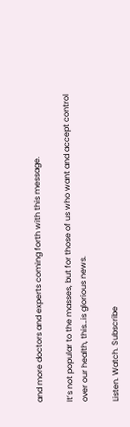and more doctors and experts coming forth with this message.

It’s not popular to the masses, but for those of us who want and accept control over our health, this…is glorious news.

Listen. Watch. Subscribe